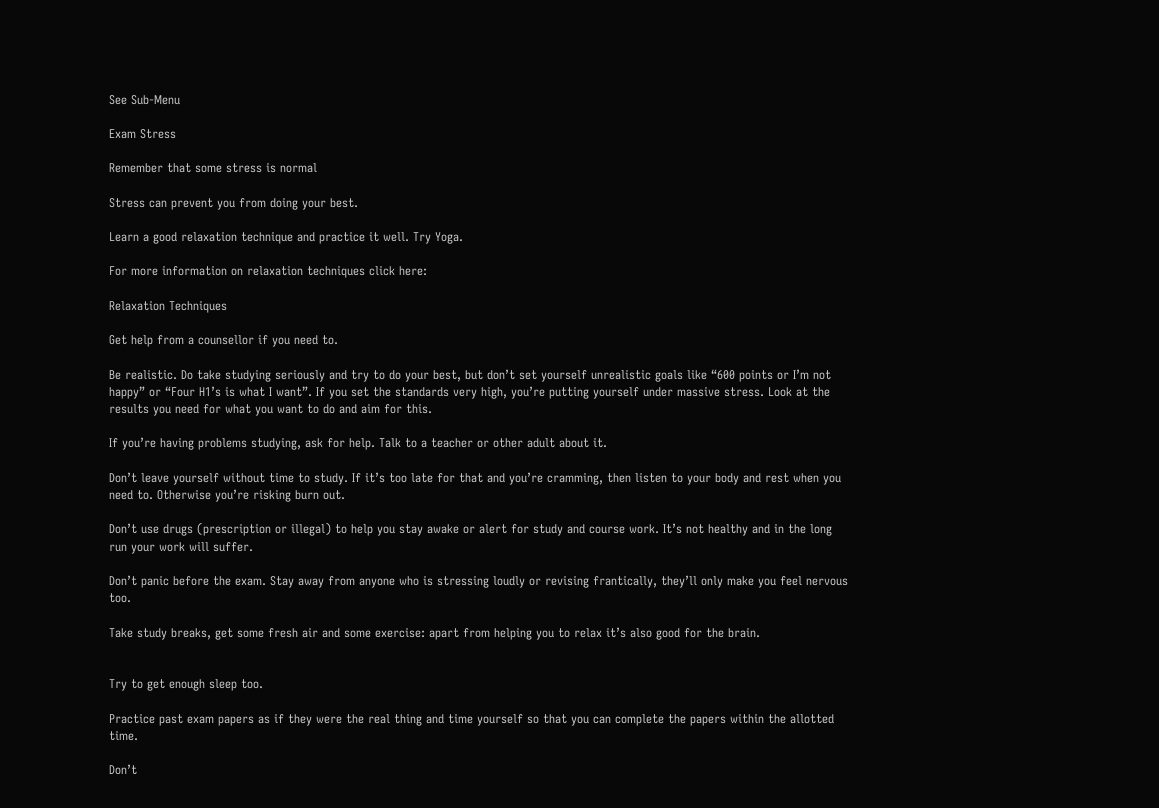See Sub-Menu

Exam Stress

Remember that some stress is normal

Stress can prevent you from doing your best.

Learn a good relaxation technique and practice it well. Try Yoga.

For more information on relaxation techniques click here:

Relaxation Techniques

Get help from a counsellor if you need to.

Be realistic. Do take studying seriously and try to do your best, but don’t set yourself unrealistic goals like “600 points or I’m not happy” or “Four H1’s is what I want”. If you set the standards very high, you’re putting yourself under massive stress. Look at the results you need for what you want to do and aim for this.

If you’re having problems studying, ask for help. Talk to a teacher or other adult about it.

Don’t leave yourself without time to study. If it’s too late for that and you’re cramming, then listen to your body and rest when you need to. Otherwise you’re risking burn out.

Don’t use drugs (prescription or illegal) to help you stay awake or alert for study and course work. It’s not healthy and in the long run your work will suffer.

Don’t panic before the exam. Stay away from anyone who is stressing loudly or revising frantically, they’ll only make you feel nervous too.

Take study breaks, get some fresh air and some exercise: apart from helping you to relax it’s also good for the brain.


Try to get enough sleep too.

Practice past exam papers as if they were the real thing and time yourself so that you can complete the papers within the allotted time.

Don’t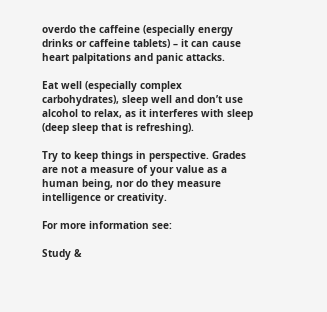overdo the caffeine (especially energy drinks or caffeine tablets) – it can cause heart palpitations and panic attacks.

Eat well (especially complex carbohydrates), sleep well and don’t use alcohol to relax, as it interferes with sleep (deep sleep that is refreshing).

Try to keep things in perspective. Grades are not a measure of your value as a human being, nor do they measure intelligence or creativity.

For more information see:

Study &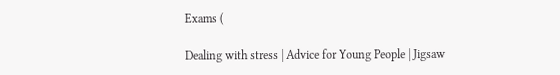Exams (

Dealing with stress | Advice for Young People | Jigsaw